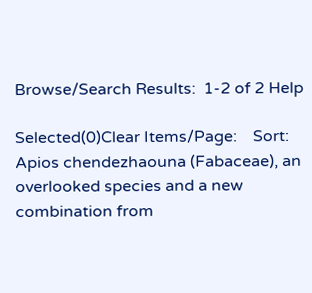Browse/Search Results:  1-2 of 2 Help

Selected(0)Clear Items/Page:    Sort:
Apios chendezhaouna (Fabaceae), an overlooked species and a new combination from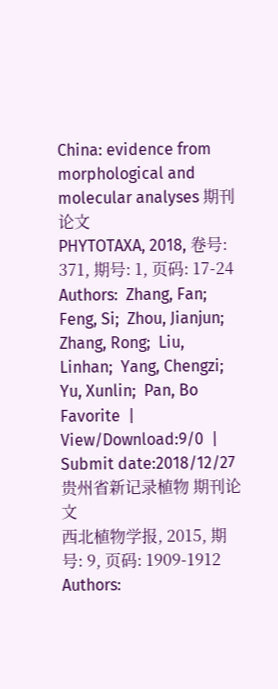China: evidence from morphological and molecular analyses 期刊论文
PHYTOTAXA, 2018, 卷号: 371, 期号: 1, 页码: 17-24
Authors:  Zhang, Fan;  Feng, Si;  Zhou, Jianjun;  Zhang, Rong;  Liu, Linhan;  Yang, Chengzi;  Yu, Xunlin;  Pan, Bo
Favorite  |  View/Download:9/0  |  Submit date:2018/12/27
贵州省新记录植物 期刊论文
西北植物学报, 2015, 期号: 9, 页码: 1909-1912
Authors: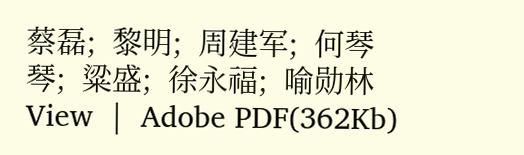蔡磊;  黎明;  周建军;  何琴琴;  粱盛;  徐永福;  喻勋林
View  |  Adobe PDF(362Kb)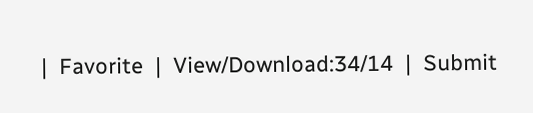|  Favorite  |  View/Download:34/14  |  Submit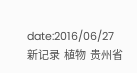date:2016/06/27
新记录  植物  贵州省